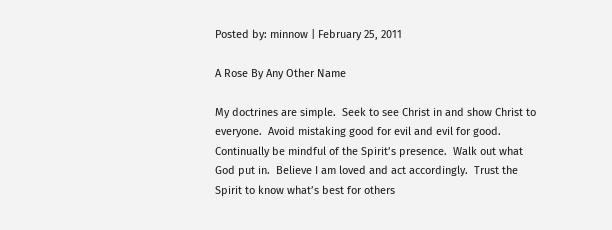Posted by: minnow | February 25, 2011

A Rose By Any Other Name

My doctrines are simple.  Seek to see Christ in and show Christ to everyone.  Avoid mistaking good for evil and evil for good.   Continually be mindful of the Spirit’s presence.  Walk out what God put in.  Believe I am loved and act accordingly.  Trust the Spirit to know what’s best for others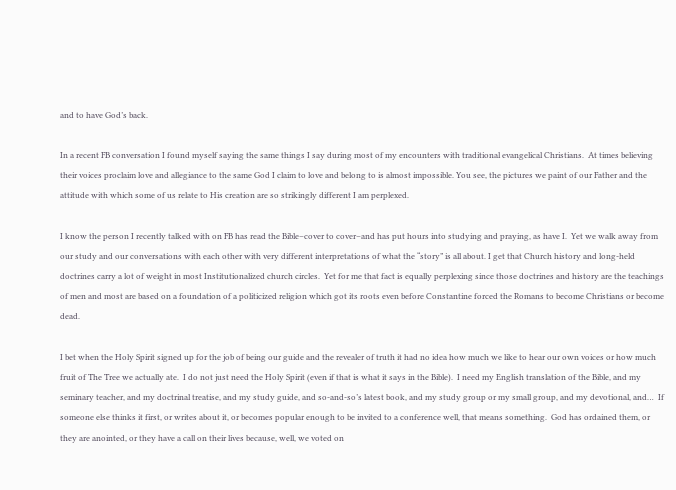and to have God’s back.

In a recent FB conversation I found myself saying the same things I say during most of my encounters with traditional evangelical Christians.  At times believing their voices proclaim love and allegiance to the same God I claim to love and belong to is almost impossible. You see, the pictures we paint of our Father and the attitude with which some of us relate to His creation are so strikingly different I am perplexed.

I know the person I recently talked with on FB has read the Bible–cover to cover–and has put hours into studying and praying, as have I.  Yet we walk away from our study and our conversations with each other with very different interpretations of what the “story” is all about. I get that Church history and long-held doctrines carry a lot of weight in most Institutionalized church circles.  Yet for me that fact is equally perplexing since those doctrines and history are the teachings of men and most are based on a foundation of a politicized religion which got its roots even before Constantine forced the Romans to become Christians or become dead.

I bet when the Holy Spirit signed up for the job of being our guide and the revealer of truth it had no idea how much we like to hear our own voices or how much fruit of The Tree we actually ate.  I do not just need the Holy Spirit (even if that is what it says in the Bible).  I need my English translation of the Bible, and my seminary teacher, and my doctrinal treatise, and my study guide, and so-and-so’s latest book, and my study group or my small group, and my devotional, and…  If someone else thinks it first, or writes about it, or becomes popular enough to be invited to a conference well, that means something.  God has ordained them, or they are anointed, or they have a call on their lives because, well, we voted on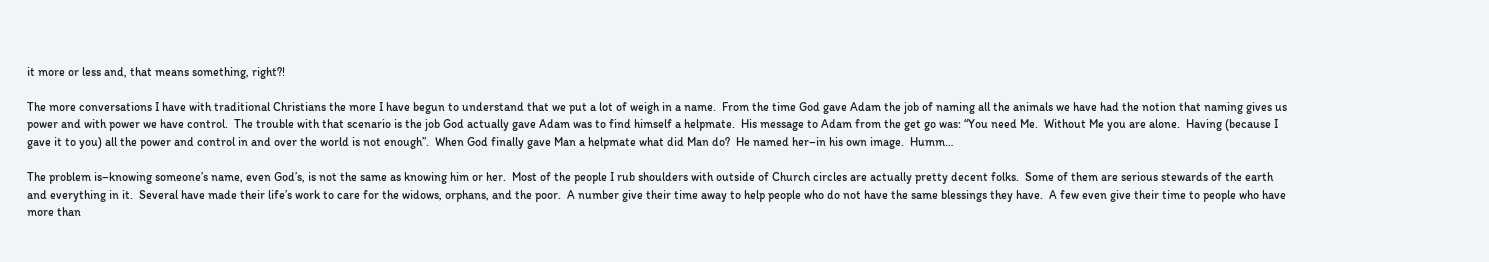it more or less and, that means something, right?!

The more conversations I have with traditional Christians the more I have begun to understand that we put a lot of weigh in a name.  From the time God gave Adam the job of naming all the animals we have had the notion that naming gives us power and with power we have control.  The trouble with that scenario is the job God actually gave Adam was to find himself a helpmate.  His message to Adam from the get go was: “You need Me.  Without Me you are alone.  Having (because I gave it to you) all the power and control in and over the world is not enough”.  When God finally gave Man a helpmate what did Man do?  He named her–in his own image.  Humm…

The problem is–knowing someone’s name, even God’s, is not the same as knowing him or her.  Most of the people I rub shoulders with outside of Church circles are actually pretty decent folks.  Some of them are serious stewards of the earth and everything in it.  Several have made their life’s work to care for the widows, orphans, and the poor.  A number give their time away to help people who do not have the same blessings they have.  A few even give their time to people who have more than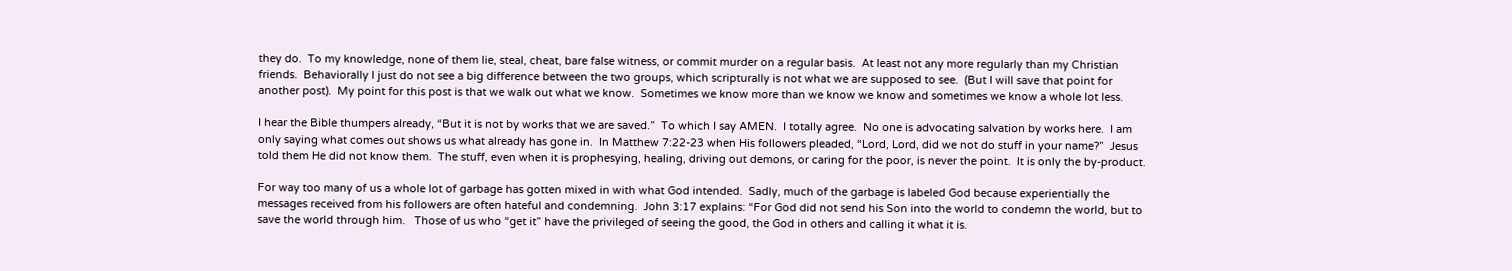they do.  To my knowledge, none of them lie, steal, cheat, bare false witness, or commit murder on a regular basis.  At least not any more regularly than my Christian friends.  Behaviorally I just do not see a big difference between the two groups, which scripturally is not what we are supposed to see.  (But I will save that point for another post).  My point for this post is that we walk out what we know.  Sometimes we know more than we know we know and sometimes we know a whole lot less.

I hear the Bible thumpers already, “But it is not by works that we are saved.”  To which I say AMEN.  I totally agree.  No one is advocating salvation by works here.  I am only saying what comes out shows us what already has gone in.  In Matthew 7:22-23 when His followers pleaded, “Lord, Lord, did we not do stuff in your name?”  Jesus told them He did not know them.  The stuff, even when it is prophesying, healing, driving out demons, or caring for the poor, is never the point.  It is only the by-product.

For way too many of us a whole lot of garbage has gotten mixed in with what God intended.  Sadly, much of the garbage is labeled God because experientially the messages received from his followers are often hateful and condemning.  John 3:17 explains: “For God did not send his Son into the world to condemn the world, but to save the world through him.   Those of us who “get it” have the privileged of seeing the good, the God in others and calling it what it is.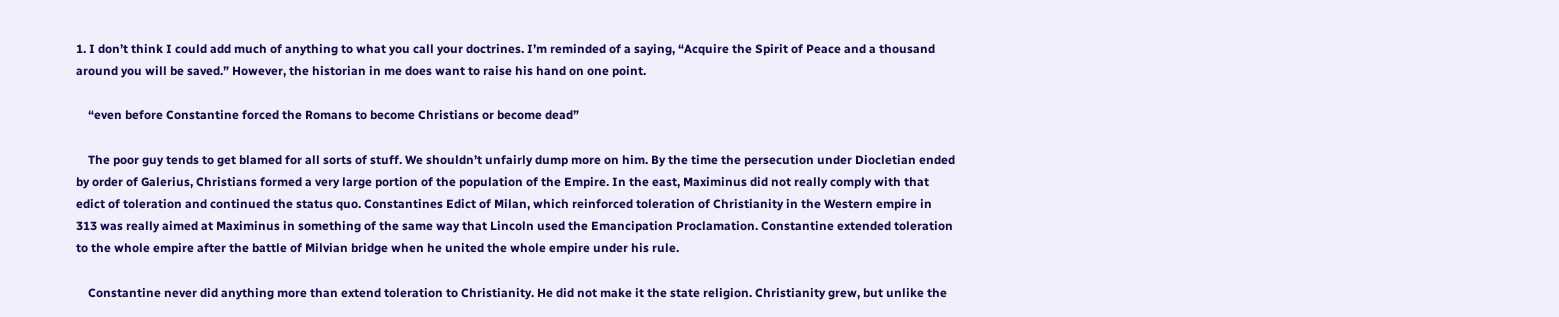1. I don’t think I could add much of anything to what you call your doctrines. I’m reminded of a saying, “Acquire the Spirit of Peace and a thousand around you will be saved.” However, the historian in me does want to raise his hand on one point.

    “even before Constantine forced the Romans to become Christians or become dead”

    The poor guy tends to get blamed for all sorts of stuff. We shouldn’t unfairly dump more on him. By the time the persecution under Diocletian ended by order of Galerius, Christians formed a very large portion of the population of the Empire. In the east, Maximinus did not really comply with that edict of toleration and continued the status quo. Constantines Edict of Milan, which reinforced toleration of Christianity in the Western empire in 313 was really aimed at Maximinus in something of the same way that Lincoln used the Emancipation Proclamation. Constantine extended toleration to the whole empire after the battle of Milvian bridge when he united the whole empire under his rule.

    Constantine never did anything more than extend toleration to Christianity. He did not make it the state religion. Christianity grew, but unlike the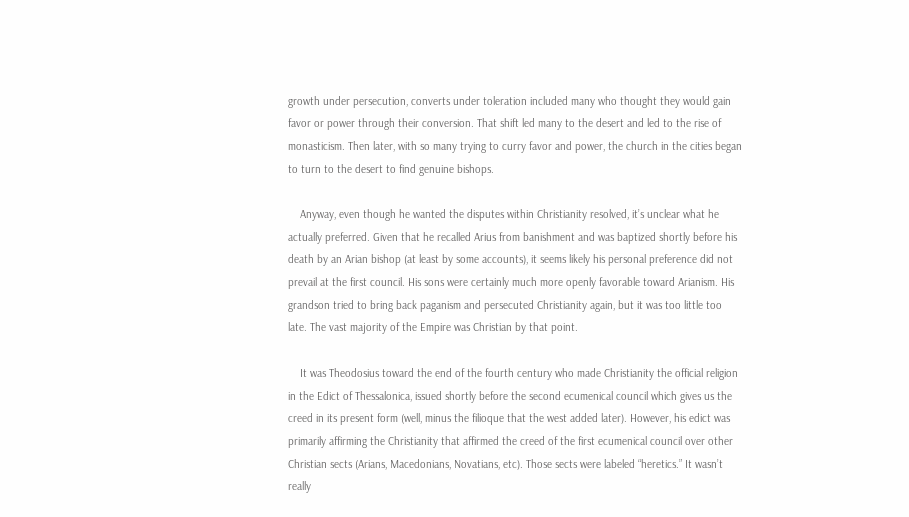growth under persecution, converts under toleration included many who thought they would gain favor or power through their conversion. That shift led many to the desert and led to the rise of monasticism. Then later, with so many trying to curry favor and power, the church in the cities began to turn to the desert to find genuine bishops.

    Anyway, even though he wanted the disputes within Christianity resolved, it’s unclear what he actually preferred. Given that he recalled Arius from banishment and was baptized shortly before his death by an Arian bishop (at least by some accounts), it seems likely his personal preference did not prevail at the first council. His sons were certainly much more openly favorable toward Arianism. His grandson tried to bring back paganism and persecuted Christianity again, but it was too little too late. The vast majority of the Empire was Christian by that point.

    It was Theodosius toward the end of the fourth century who made Christianity the official religion in the Edict of Thessalonica, issued shortly before the second ecumenical council which gives us the creed in its present form (well, minus the filioque that the west added later). However, his edict was primarily affirming the Christianity that affirmed the creed of the first ecumenical council over other Christian sects (Arians, Macedonians, Novatians, etc). Those sects were labeled “heretics.” It wasn’t really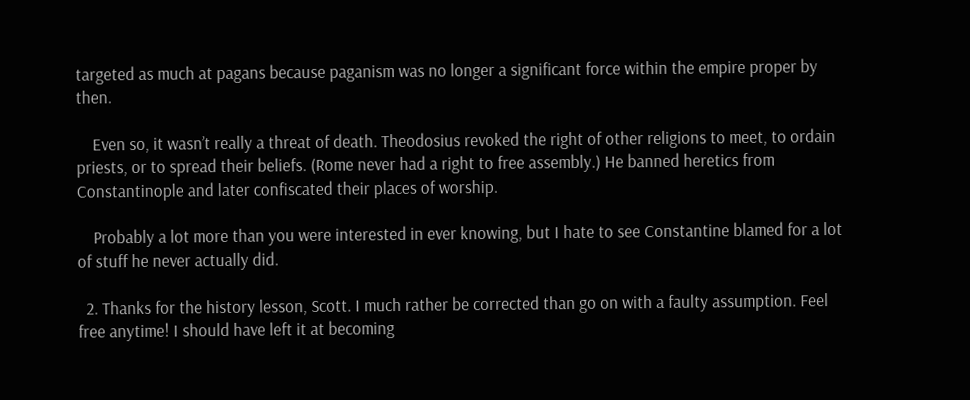targeted as much at pagans because paganism was no longer a significant force within the empire proper by then.

    Even so, it wasn’t really a threat of death. Theodosius revoked the right of other religions to meet, to ordain priests, or to spread their beliefs. (Rome never had a right to free assembly.) He banned heretics from Constantinople and later confiscated their places of worship.

    Probably a lot more than you were interested in ever knowing, but I hate to see Constantine blamed for a lot of stuff he never actually did.

  2. Thanks for the history lesson, Scott. I much rather be corrected than go on with a faulty assumption. Feel free anytime! I should have left it at becoming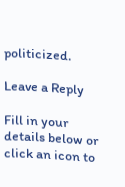politicized.

Leave a Reply

Fill in your details below or click an icon to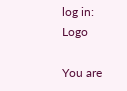log in: Logo

You are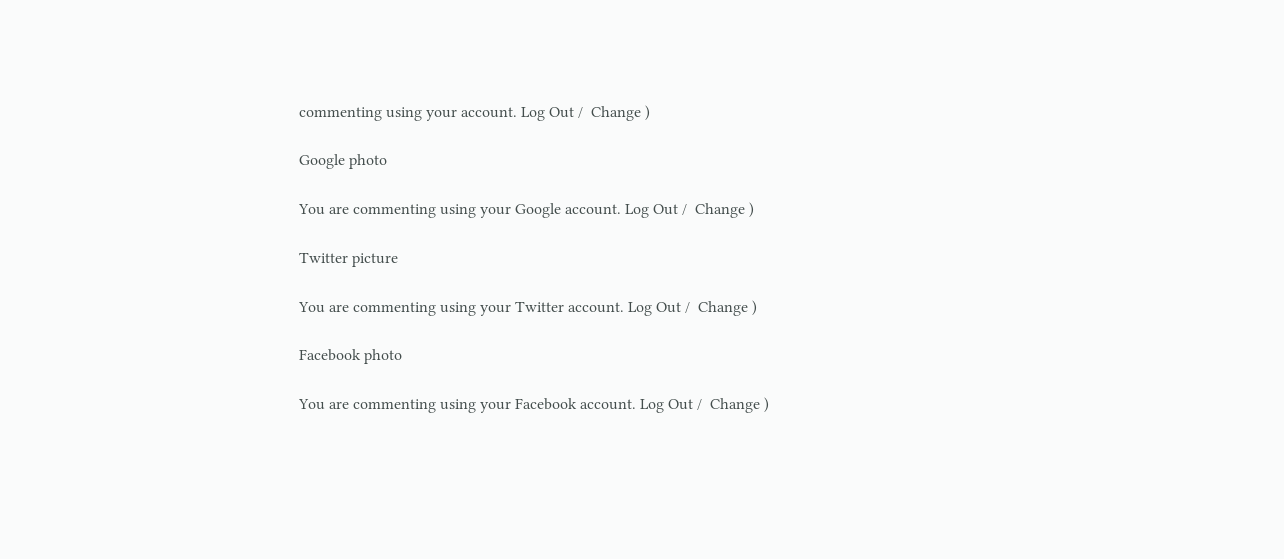commenting using your account. Log Out /  Change )

Google photo

You are commenting using your Google account. Log Out /  Change )

Twitter picture

You are commenting using your Twitter account. Log Out /  Change )

Facebook photo

You are commenting using your Facebook account. Log Out /  Change )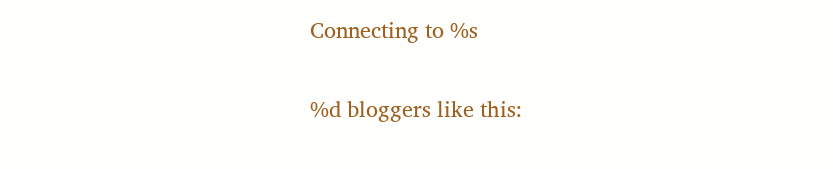Connecting to %s


%d bloggers like this: